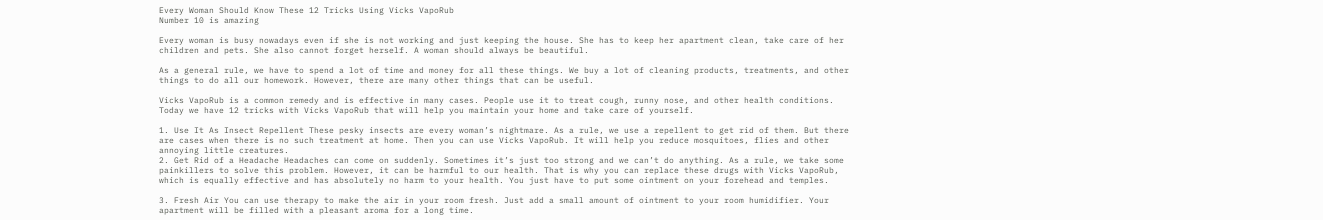Every Woman Should Know These 12 Tricks Using Vicks VapoRub
Number 10 is amazing

Every woman is busy nowadays even if she is not working and just keeping the house. She has to keep her apartment clean, take care of her children and pets. She also cannot forget herself. A woman should always be beautiful.

As a general rule, we have to spend a lot of time and money for all these things. We buy a lot of cleaning products, treatments, and other things to do all our homework. However, there are many other things that can be useful.

Vicks VapoRub is a common remedy and is effective in many cases. People use it to treat cough, runny nose, and other health conditions. Today we have 12 tricks with Vicks VapoRub that will help you maintain your home and take care of yourself.

1. Use It As Insect Repellent These pesky insects are every woman’s nightmare. As a rule, we use a repellent to get rid of them. But there are cases when there is no such treatment at home. Then you can use Vicks VapoRub. It will help you reduce mosquitoes, flies and other annoying little creatures.
2. Get Rid of a Headache Headaches can come on suddenly. Sometimes it’s just too strong and we can’t do anything. As a rule, we take some painkillers to solve this problem. However, it can be harmful to our health. That is why you can replace these drugs with Vicks VapoRub, which is equally effective and has absolutely no harm to your health. You just have to put some ointment on your forehead and temples.

3. Fresh Air You can use therapy to make the air in your room fresh. Just add a small amount of ointment to your room humidifier. Your apartment will be filled with a pleasant aroma for a long time.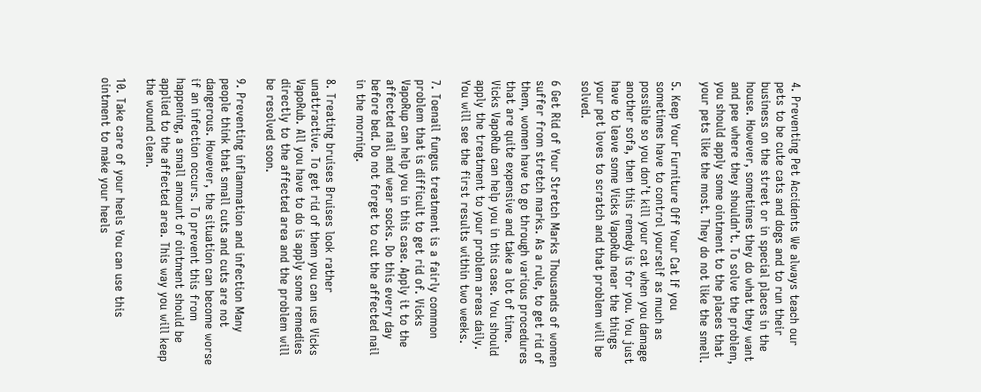4. Preventing Pet Accidents We always teach our pets to be cute cats and dogs and to run their business on the street or in special places in the house. However, sometimes they do what they want and pee where they shouldn’t. To solve the problem, you should apply some ointment to the places that your pets like the most. They do not like the smell.

5. Keep Your Furniture Off Your Cat If you sometimes have to control yourself as much as possible so you don’t kill your cat when you damage another sofa, then this remedy is for you. You just have to leave some Vicks VapoRub near the things your pet loves to scratch and that problem will be solved.

6 Get Rid of Your Stretch Marks Thousands of women suffer from stretch marks. As a rule, to get rid of them, women have to go through various procedures that are quite expensive and take a lot of time. Vicks VapoRub can help you in this case. You should apply the treatment to your problem areas daily. You will see the first results within two weeks.

7. Toenail fungus treatment is a fairly common problem that is difficult to get rid of. Vicks VapoRup can help you in this case. Apply it to the affected nail and wear socks. Do this every day before bed. Do not forget to cut the affected nail in the morning.

8. Treating bruises Bruises look rather unattractive. To get rid of them you can use Vicks VapoRub. All you have to do is apply some remedies directly to the affected area and the problem will be resolved soon.

9. Preventing inflammation and infection Many people think that small cuts and cuts are not dangerous. However, the situation can become worse if an infection occurs. To prevent this from happening, a small amount of ointment should be applied to the affected area. This way you will keep the wound clean.

10. Take care of your heels You can use this ointment to make your heels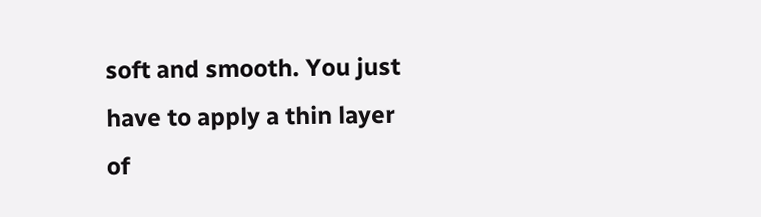soft and smooth. You just have to apply a thin layer of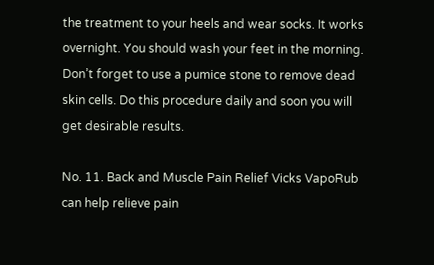the treatment to your heels and wear socks. It works overnight. You should wash your feet in the morning. Don’t forget to use a pumice stone to remove dead skin cells. Do this procedure daily and soon you will get desirable results.

No. 11. Back and Muscle Pain Relief Vicks VapoRub can help relieve pain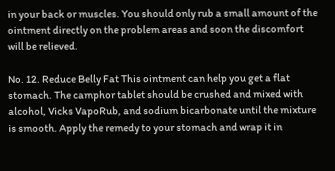in your back or muscles. You should only rub a small amount of the ointment directly on the problem areas and soon the discomfort will be relieved.

No. 12. Reduce Belly Fat This ointment can help you get a flat stomach. The camphor tablet should be crushed and mixed with alcohol, Vicks VapoRub, and sodium bicarbonate until the mixture is smooth. Apply the remedy to your stomach and wrap it in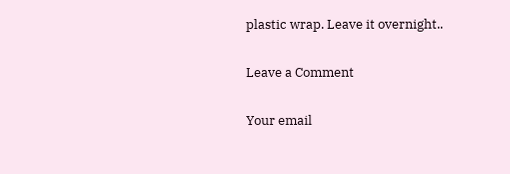plastic wrap. Leave it overnight..

Leave a Comment

Your email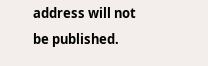address will not be published.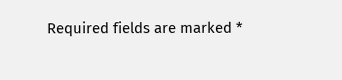Required fields are marked *